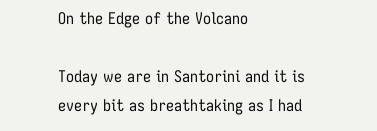On the Edge of the Volcano

Today we are in Santorini and it is every bit as breathtaking as I had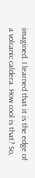imagined. I learned that it is the edge of a volcanic caldera. How cool is that? So,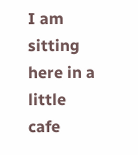I am sitting here in a little cafe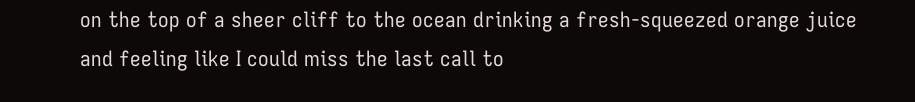on the top of a sheer cliff to the ocean drinking a fresh-squeezed orange juice and feeling like I could miss the last call to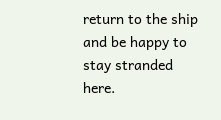return to the ship and be happy to stay stranded here.